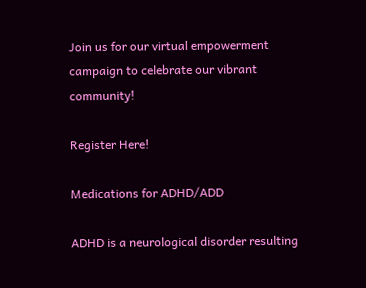Join us for our virtual empowerment campaign to celebrate our vibrant community!

Register Here!

Medications for ADHD/ADD

ADHD is a neurological disorder resulting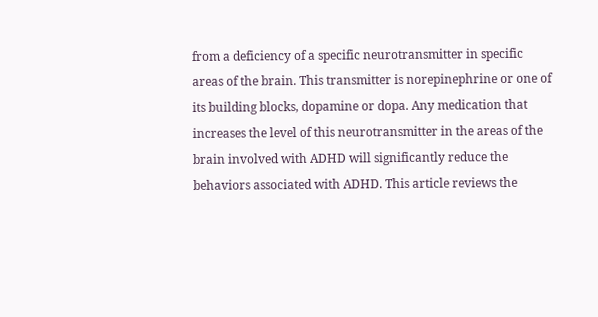from a deficiency of a specific neurotransmitter in specific areas of the brain. This transmitter is norepinephrine or one of its building blocks, dopamine or dopa. Any medication that increases the level of this neurotransmitter in the areas of the brain involved with ADHD will significantly reduce the behaviors associated with ADHD. This article reviews the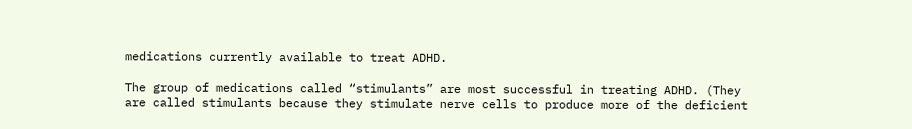medications currently available to treat ADHD.

The group of medications called “stimulants” are most successful in treating ADHD. (They are called stimulants because they stimulate nerve cells to produce more of the deficient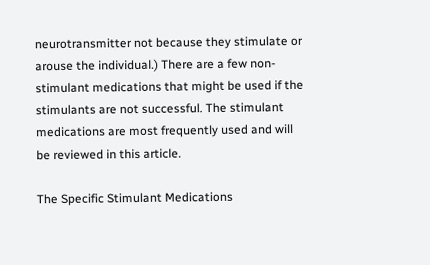neurotransmitter not because they stimulate or arouse the individual.) There are a few non-stimulant medications that might be used if the stimulants are not successful. The stimulant medications are most frequently used and will be reviewed in this article.

The Specific Stimulant Medications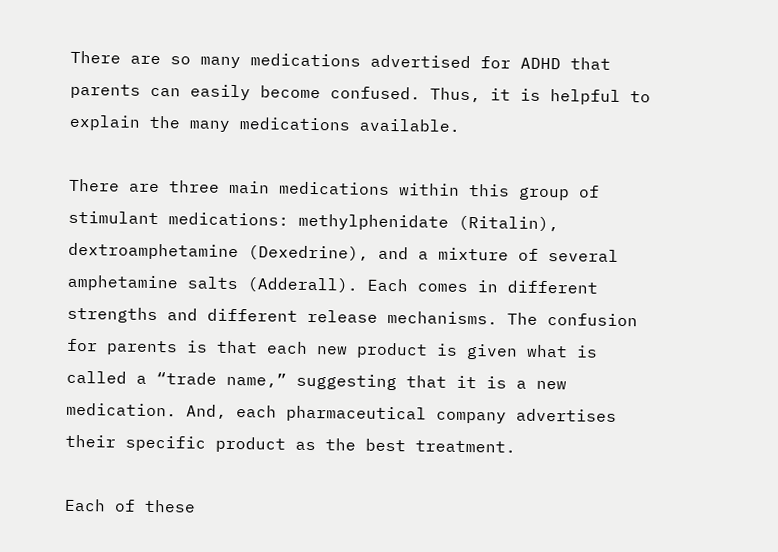There are so many medications advertised for ADHD that parents can easily become confused. Thus, it is helpful to explain the many medications available.

There are three main medications within this group of stimulant medications: methylphenidate (Ritalin), dextroamphetamine (Dexedrine), and a mixture of several amphetamine salts (Adderall). Each comes in different strengths and different release mechanisms. The confusion for parents is that each new product is given what is called a “trade name,” suggesting that it is a new medication. And, each pharmaceutical company advertises their specific product as the best treatment.

Each of these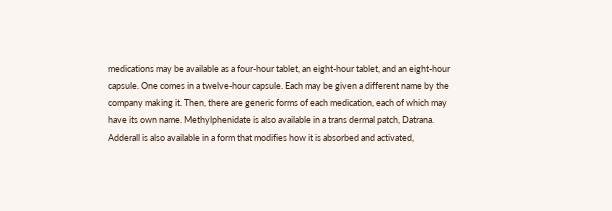medications may be available as a four-hour tablet, an eight-hour tablet, and an eight-hour capsule. One comes in a twelve-hour capsule. Each may be given a different name by the company making it. Then, there are generic forms of each medication, each of which may have its own name. Methylphenidate is also available in a trans dermal patch, Datrana. Adderall is also available in a form that modifies how it is absorbed and activated,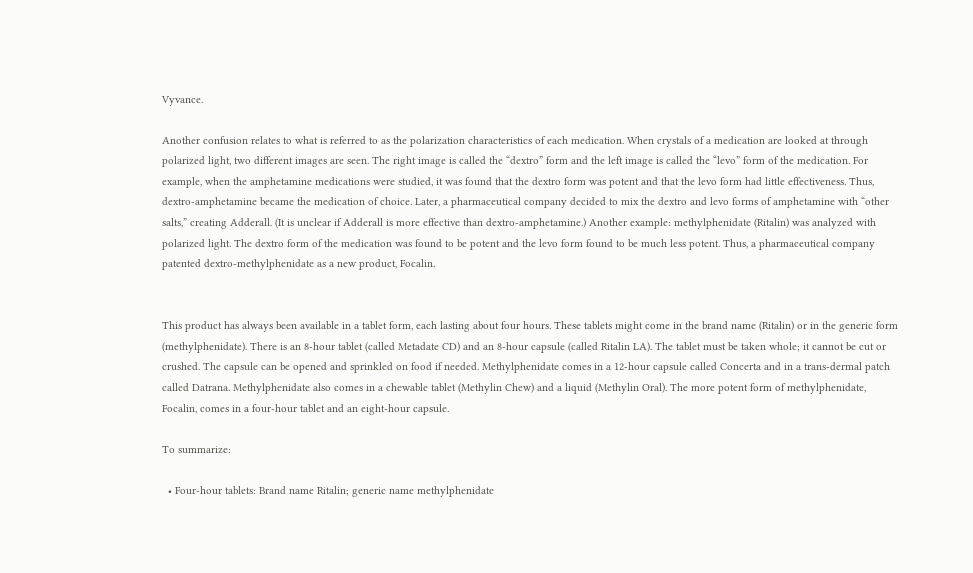Vyvance.

Another confusion relates to what is referred to as the polarization characteristics of each medication. When crystals of a medication are looked at through polarized light, two different images are seen. The right image is called the “dextro” form and the left image is called the “levo” form of the medication. For example, when the amphetamine medications were studied, it was found that the dextro form was potent and that the levo form had little effectiveness. Thus, dextro-amphetamine became the medication of choice. Later, a pharmaceutical company decided to mix the dextro and levo forms of amphetamine with “other salts,” creating Adderall. (It is unclear if Adderall is more effective than dextro-amphetamine.) Another example: methylphenidate (Ritalin) was analyzed with polarized light. The dextro form of the medication was found to be potent and the levo form found to be much less potent. Thus, a pharmaceutical company patented dextro-methylphenidate as a new product, Focalin.


This product has always been available in a tablet form, each lasting about four hours. These tablets might come in the brand name (Ritalin) or in the generic form (methylphenidate). There is an 8-hour tablet (called Metadate CD) and an 8-hour capsule (called Ritalin LA). The tablet must be taken whole; it cannot be cut or crushed. The capsule can be opened and sprinkled on food if needed. Methylphenidate comes in a 12-hour capsule called Concerta and in a trans-dermal patch called Datrana. Methylphenidate also comes in a chewable tablet (Methylin Chew) and a liquid (Methylin Oral). The more potent form of methylphenidate, Focalin, comes in a four-hour tablet and an eight-hour capsule.

To summarize:

  • Four-hour tablets: Brand name Ritalin; generic name methylphenidate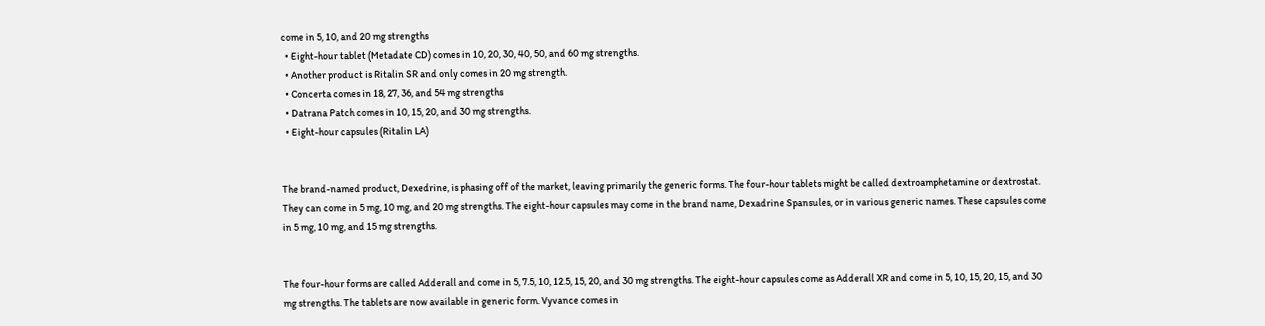come in 5, 10, and 20 mg strengths
  • Eight-hour tablet (Metadate CD) comes in 10, 20, 30, 40, 50, and 60 mg strengths.
  • Another product is Ritalin SR and only comes in 20 mg strength.
  • Concerta comes in 18, 27, 36, and 54 mg strengths
  • Datrana Patch comes in 10, 15, 20, and 30 mg strengths.
  • Eight-hour capsules (Ritalin LA)


The brand-named product, Dexedrine, is phasing off of the market, leaving primarily the generic forms. The four-hour tablets might be called dextroamphetamine or dextrostat. They can come in 5 mg, 10 mg, and 20 mg strengths. The eight-hour capsules may come in the brand name, Dexadrine Spansules, or in various generic names. These capsules come in 5 mg, 10 mg, and 15 mg strengths.


The four-hour forms are called Adderall and come in 5, 7.5, 10, 12.5, 15, 20, and 30 mg strengths. The eight-hour capsules come as Adderall XR and come in 5, 10, 15, 20, 15, and 30 mg strengths. The tablets are now available in generic form. Vyvance comes in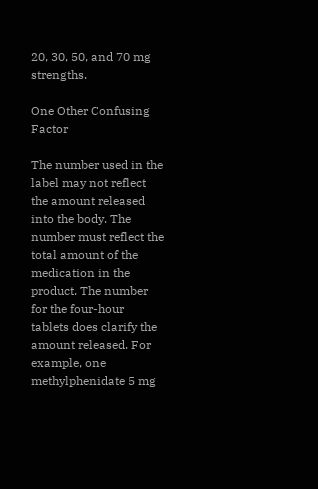20, 30, 50, and 70 mg strengths.

One Other Confusing Factor

The number used in the label may not reflect the amount released into the body. The number must reflect the total amount of the medication in the product. The number for the four-hour tablets does clarify the amount released. For example, one methylphenidate 5 mg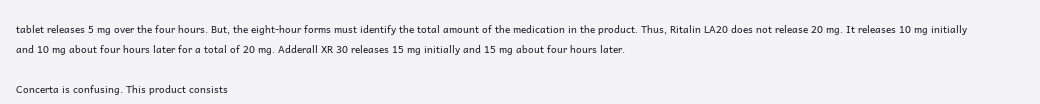tablet releases 5 mg over the four hours. But, the eight-hour forms must identify the total amount of the medication in the product. Thus, Ritalin LA20 does not release 20 mg. It releases 10 mg initially and 10 mg about four hours later for a total of 20 mg. Adderall XR 30 releases 15 mg initially and 15 mg about four hours later.

Concerta is confusing. This product consists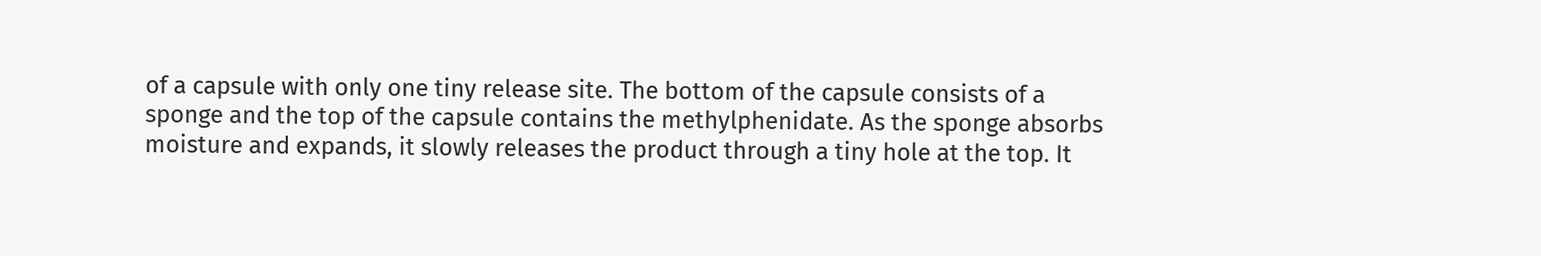of a capsule with only one tiny release site. The bottom of the capsule consists of a sponge and the top of the capsule contains the methylphenidate. As the sponge absorbs moisture and expands, it slowly releases the product through a tiny hole at the top. It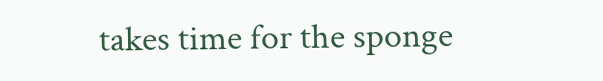takes time for the sponge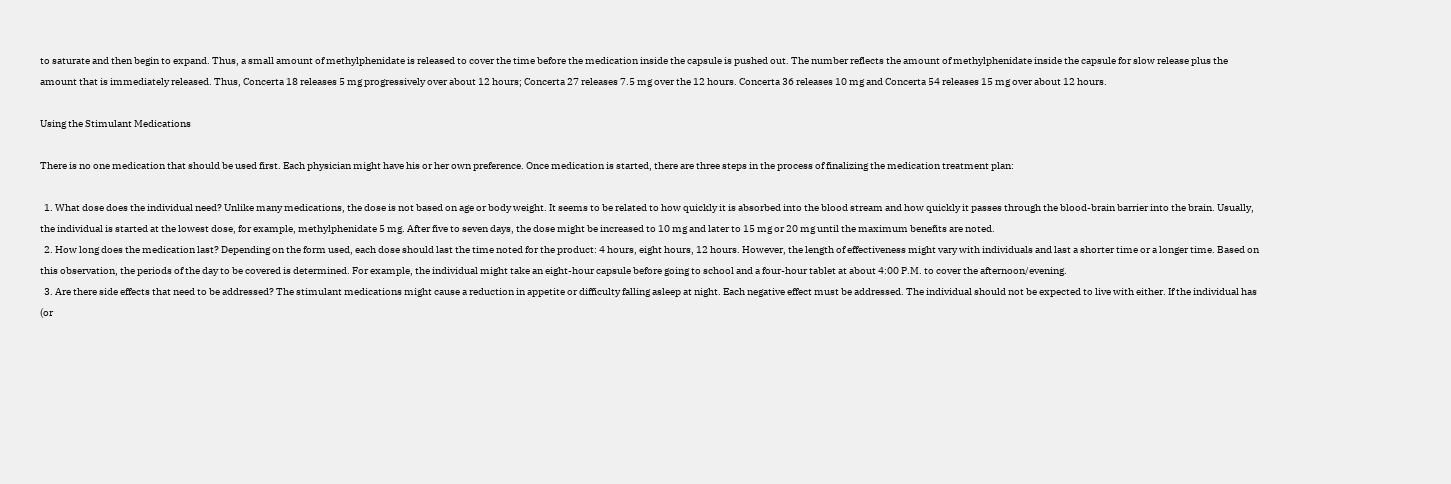to saturate and then begin to expand. Thus, a small amount of methylphenidate is released to cover the time before the medication inside the capsule is pushed out. The number reflects the amount of methylphenidate inside the capsule for slow release plus the amount that is immediately released. Thus, Concerta 18 releases 5 mg progressively over about 12 hours; Concerta 27 releases 7.5 mg over the 12 hours. Concerta 36 releases 10 mg and Concerta 54 releases 15 mg over about 12 hours.

Using the Stimulant Medications

There is no one medication that should be used first. Each physician might have his or her own preference. Once medication is started, there are three steps in the process of finalizing the medication treatment plan:

  1. What dose does the individual need? Unlike many medications, the dose is not based on age or body weight. It seems to be related to how quickly it is absorbed into the blood stream and how quickly it passes through the blood-brain barrier into the brain. Usually, the individual is started at the lowest dose, for example, methylphenidate 5 mg. After five to seven days, the dose might be increased to 10 mg and later to 15 mg or 20 mg until the maximum benefits are noted.
  2. How long does the medication last? Depending on the form used, each dose should last the time noted for the product: 4 hours, eight hours, 12 hours. However, the length of effectiveness might vary with individuals and last a shorter time or a longer time. Based on this observation, the periods of the day to be covered is determined. For example, the individual might take an eight-hour capsule before going to school and a four-hour tablet at about 4:00 P.M. to cover the afternoon/evening.
  3. Are there side effects that need to be addressed? The stimulant medications might cause a reduction in appetite or difficulty falling asleep at night. Each negative effect must be addressed. The individual should not be expected to live with either. If the individual has (or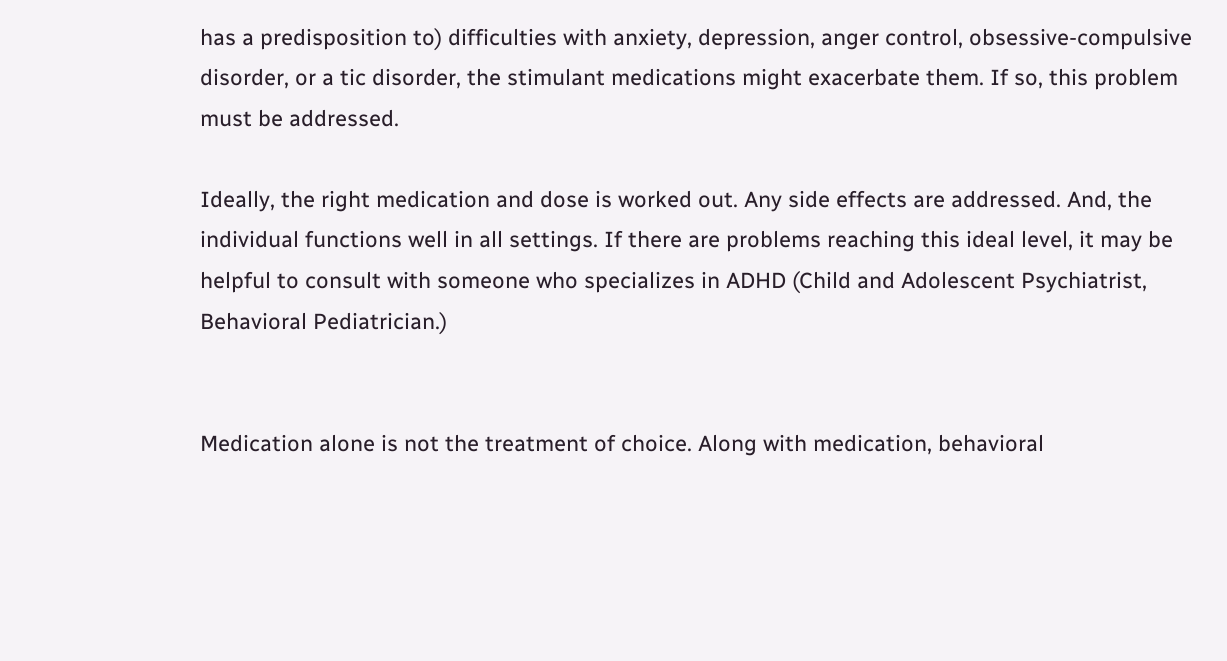has a predisposition to) difficulties with anxiety, depression, anger control, obsessive-compulsive disorder, or a tic disorder, the stimulant medications might exacerbate them. If so, this problem must be addressed.

Ideally, the right medication and dose is worked out. Any side effects are addressed. And, the individual functions well in all settings. If there are problems reaching this ideal level, it may be helpful to consult with someone who specializes in ADHD (Child and Adolescent Psychiatrist, Behavioral Pediatrician.)


Medication alone is not the treatment of choice. Along with medication, behavioral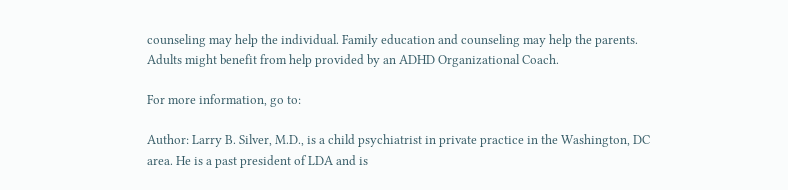counseling may help the individual. Family education and counseling may help the parents. Adults might benefit from help provided by an ADHD Organizational Coach.

For more information, go to:

Author: Larry B. Silver, M.D., is a child psychiatrist in private practice in the Washington, DC area. He is a past president of LDA and is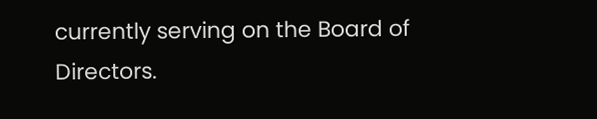currently serving on the Board of Directors.